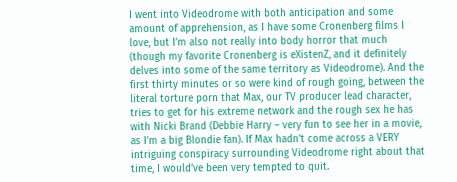I went into Videodrome with both anticipation and some amount of apprehension, as I have some Cronenberg films I love, but I’m also not really into body horror that much (though my favorite Cronenberg is eXistenZ, and it definitely delves into some of the same territory as Videodrome). And the first thirty minutes or so were kind of rough going, between the literal torture porn that Max, our TV producer lead character, tries to get for his extreme network and the rough sex he has with Nicki Brand (Debbie Harry – very fun to see her in a movie, as I’m a big Blondie fan). If Max hadn’t come across a VERY intriguing conspiracy surrounding Videodrome right about that time, I would’ve been very tempted to quit.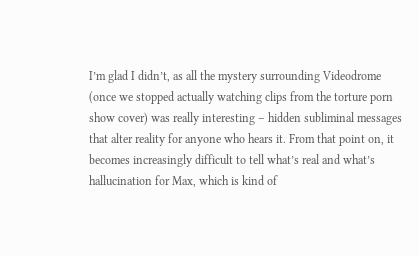I’m glad I didn’t, as all the mystery surrounding Videodrome (once we stopped actually watching clips from the torture porn show cover) was really interesting – hidden subliminal messages that alter reality for anyone who hears it. From that point on, it becomes increasingly difficult to tell what’s real and what’s hallucination for Max, which is kind of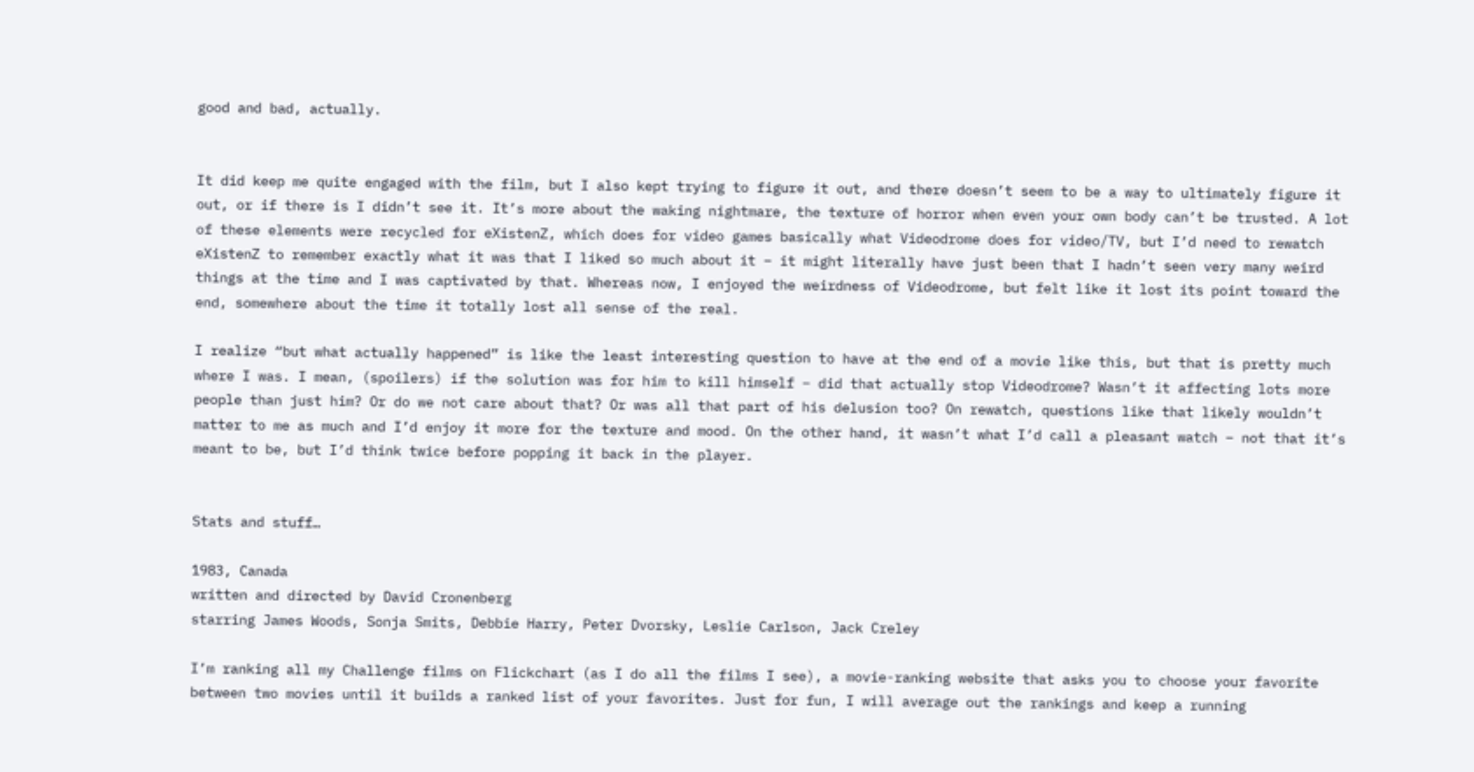good and bad, actually.


It did keep me quite engaged with the film, but I also kept trying to figure it out, and there doesn’t seem to be a way to ultimately figure it out, or if there is I didn’t see it. It’s more about the waking nightmare, the texture of horror when even your own body can’t be trusted. A lot of these elements were recycled for eXistenZ, which does for video games basically what Videodrome does for video/TV, but I’d need to rewatch eXistenZ to remember exactly what it was that I liked so much about it – it might literally have just been that I hadn’t seen very many weird things at the time and I was captivated by that. Whereas now, I enjoyed the weirdness of Videodrome, but felt like it lost its point toward the end, somewhere about the time it totally lost all sense of the real.

I realize “but what actually happened” is like the least interesting question to have at the end of a movie like this, but that is pretty much where I was. I mean, (spoilers) if the solution was for him to kill himself – did that actually stop Videodrome? Wasn’t it affecting lots more people than just him? Or do we not care about that? Or was all that part of his delusion too? On rewatch, questions like that likely wouldn’t matter to me as much and I’d enjoy it more for the texture and mood. On the other hand, it wasn’t what I’d call a pleasant watch – not that it’s meant to be, but I’d think twice before popping it back in the player.


Stats and stuff…

1983, Canada
written and directed by David Cronenberg
starring James Woods, Sonja Smits, Debbie Harry, Peter Dvorsky, Leslie Carlson, Jack Creley

I’m ranking all my Challenge films on Flickchart (as I do all the films I see), a movie-ranking website that asks you to choose your favorite between two movies until it builds a ranked list of your favorites. Just for fun, I will average out the rankings and keep a running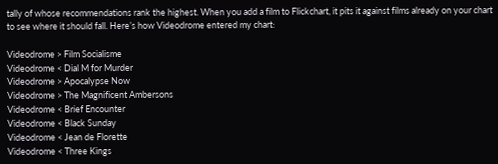tally of whose recommendations rank the highest. When you add a film to Flickchart, it pits it against films already on your chart to see where it should fall. Here’s how Videodrome entered my chart:

Videodrome > Film Socialisme
Videodrome < Dial M for Murder
Videodrome > Apocalypse Now
Videodrome > The Magnificent Ambersons
Videodrome < Brief Encounter
Videodrome < Black Sunday
Videodrome < Jean de Florette
Videodrome < Three Kings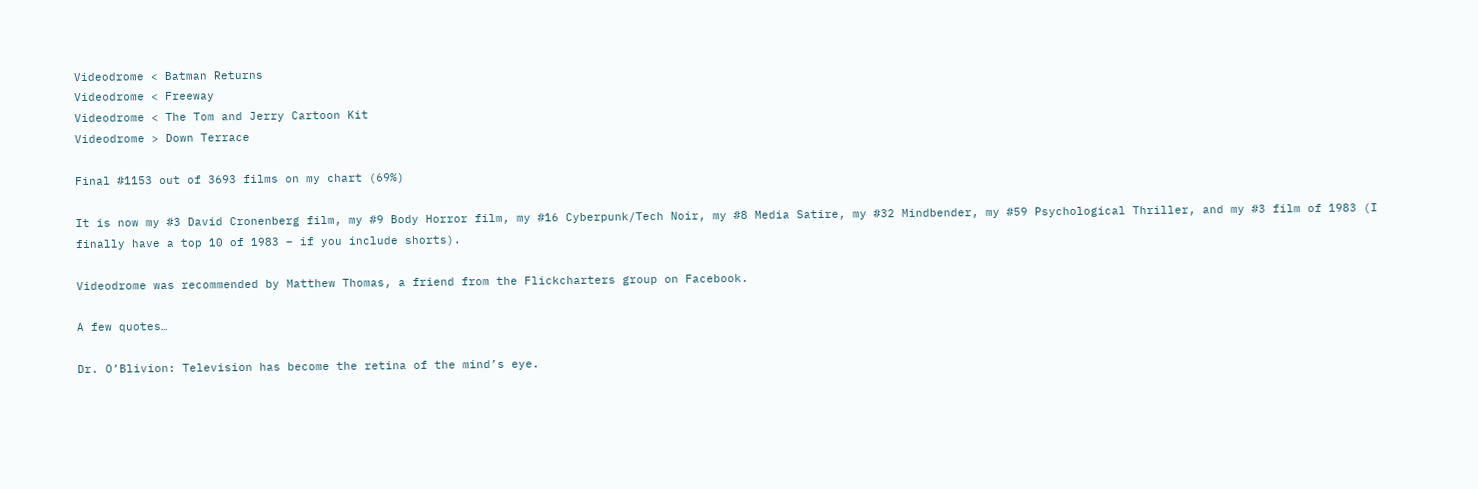Videodrome < Batman Returns
Videodrome < Freeway
Videodrome < The Tom and Jerry Cartoon Kit
Videodrome > Down Terrace

Final #1153 out of 3693 films on my chart (69%)

It is now my #3 David Cronenberg film, my #9 Body Horror film, my #16 Cyberpunk/Tech Noir, my #8 Media Satire, my #32 Mindbender, my #59 Psychological Thriller, and my #3 film of 1983 (I finally have a top 10 of 1983 – if you include shorts).

Videodrome was recommended by Matthew Thomas, a friend from the Flickcharters group on Facebook.

A few quotes…

Dr. O’Blivion: Television has become the retina of the mind’s eye.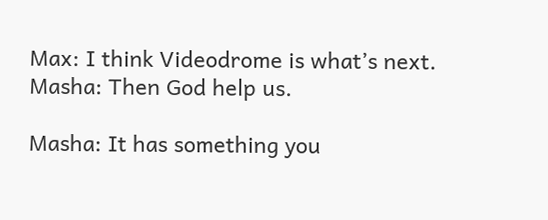Max: I think Videodrome is what’s next.
Masha: Then God help us.

Masha: It has something you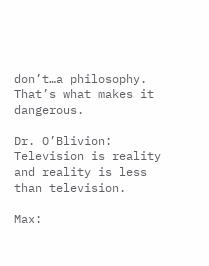don’t…a philosophy. That’s what makes it dangerous.

Dr. O’Blivion: Television is reality and reality is less than television.

Max: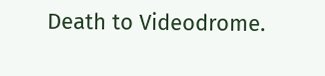Death to Videodrome.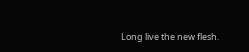Long live the new flesh.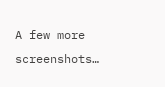A few more screenshots…